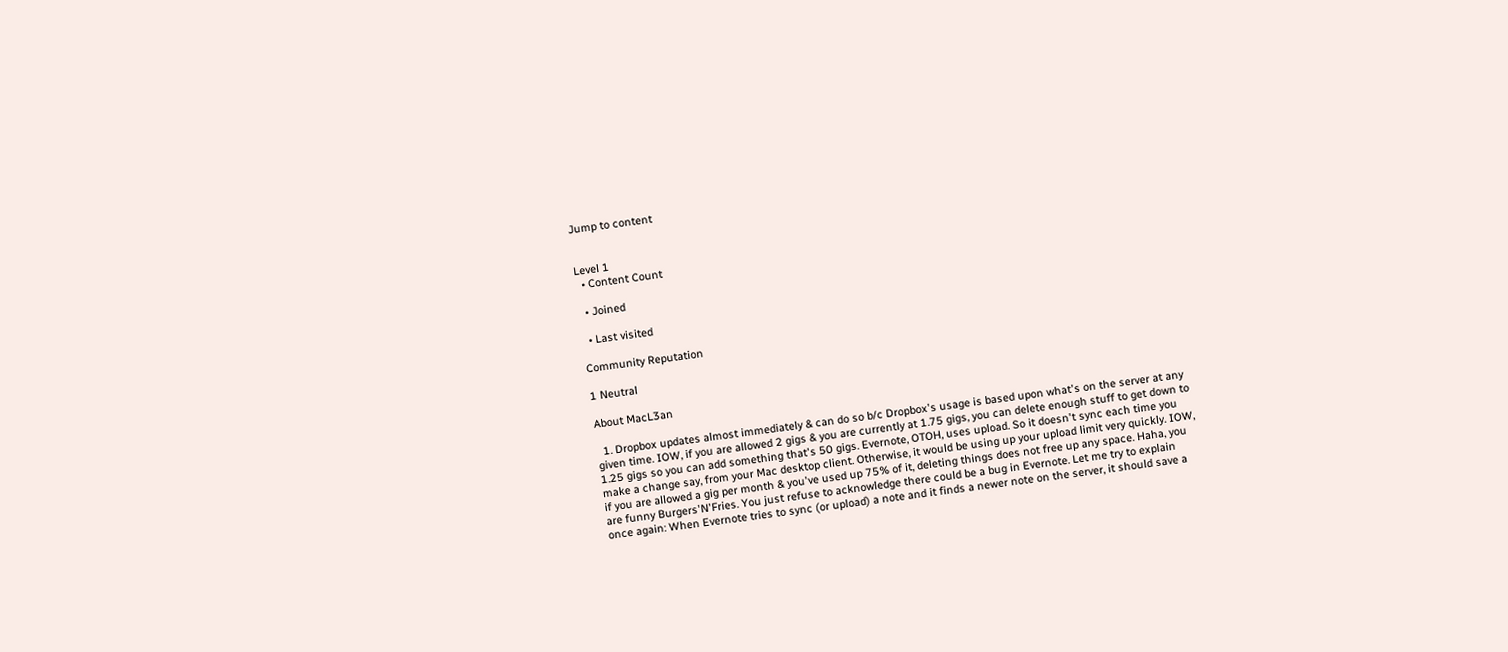Jump to content


Level 1
  • Content Count

  • Joined

  • Last visited

Community Reputation

1 Neutral

About MacL3an

  1. Dropbox updates almost immediately & can do so b/c Dropbox's usage is based upon what's on the server at any given time. IOW, if you are allowed 2 gigs & you are currently at 1.75 gigs, you can delete enough stuff to get down to 1.25 gigs so you can add something that's 50 gigs. Evernote, OTOH, uses upload. So it doesn't sync each time you make a change say, from your Mac desktop client. Otherwise, it would be using up your upload limit very quickly. IOW, if you are allowed a gig per month & you've used up 75% of it, deleting things does not free up any space. Haha, you are funny Burgers'N'Fries. You just refuse to acknowledge there could be a bug in Evernote. Let me try to explain once again: When Evernote tries to sync (or upload) a note and it finds a newer note on the server, it should save a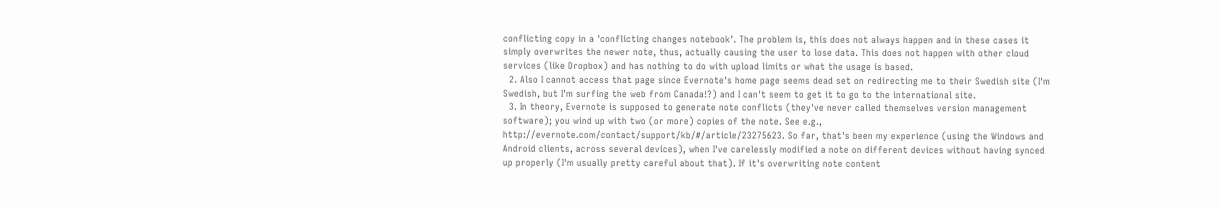conflicting copy in a 'conflicting changes notebook'. The problem is, this does not always happen and in these cases it simply overwrites the newer note, thus, actually causing the user to lose data. This does not happen with other cloud services (like Dropbox) and has nothing to do with upload limits or what the usage is based.
  2. Also I cannot access that page since Evernote's home page seems dead set on redirecting me to their Swedish site (I'm Swedish, but I'm surfing the web from Canada!?) and I can't seem to get it to go to the international site.
  3. In theory, Evernote is supposed to generate note conflicts (they've never called themselves version management software); you wind up with two (or more) copies of the note. See e.g., http://evernote.com/contact/support/kb/#/article/23275623. So far, that's been my experience (using the Windows and Android clients, across several devices), when I've carelessly modified a note on different devices without having synced up properly (I'm usually pretty careful about that). If it's overwriting note content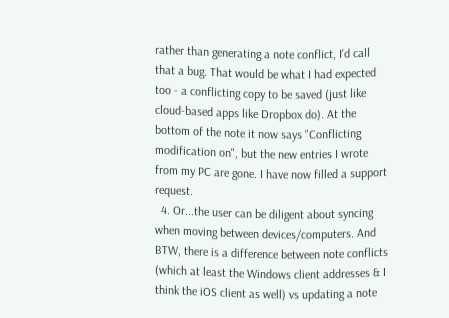rather than generating a note conflict, I'd call that a bug. That would be what I had expected too - a conflicting copy to be saved (just like cloud-based apps like Dropbox do). At the bottom of the note it now says "Conflicting modification on", but the new entries I wrote from my PC are gone. I have now filled a support request.
  4. Or...the user can be diligent about syncing when moving between devices/computers. And BTW, there is a difference between note conflicts (which at least the Windows client addresses & I think the iOS client as well) vs updating a note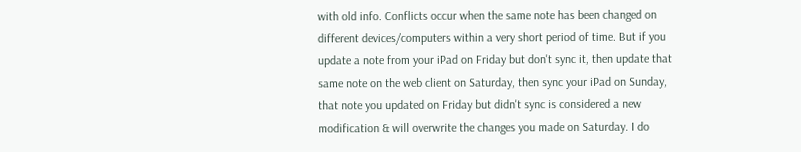with old info. Conflicts occur when the same note has been changed on different devices/computers within a very short period of time. But if you update a note from your iPad on Friday but don't sync it, then update that same note on the web client on Saturday, then sync your iPad on Sunday, that note you updated on Friday but didn't sync is considered a new modification & will overwrite the changes you made on Saturday. I do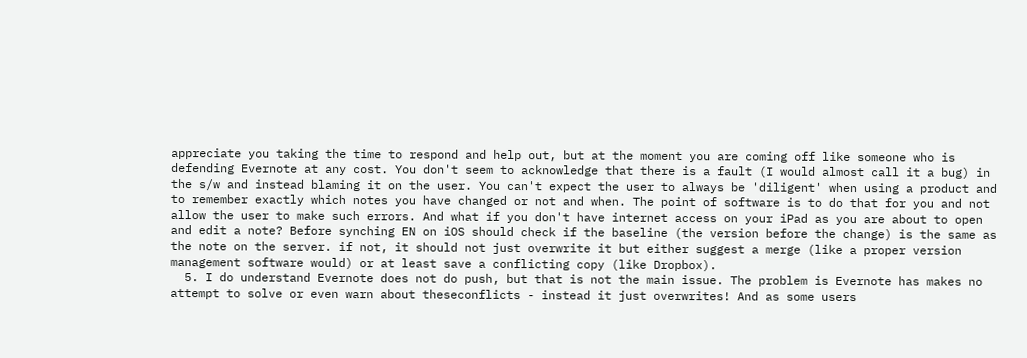appreciate you taking the time to respond and help out, but at the moment you are coming off like someone who is defending Evernote at any cost. You don't seem to acknowledge that there is a fault (I would almost call it a bug) in the s/w and instead blaming it on the user. You can't expect the user to always be 'diligent' when using a product and to remember exactly which notes you have changed or not and when. The point of software is to do that for you and not allow the user to make such errors. And what if you don't have internet access on your iPad as you are about to open and edit a note? Before synching EN on iOS should check if the baseline (the version before the change) is the same as the note on the server. if not, it should not just overwrite it but either suggest a merge (like a proper version management software would) or at least save a conflicting copy (like Dropbox).
  5. I do understand Evernote does not do push, but that is not the main issue. The problem is Evernote has makes no attempt to solve or even warn about theseconflicts - instead it just overwrites! And as some users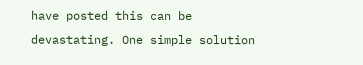have posted this can be devastating. One simple solution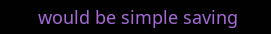would be simple saving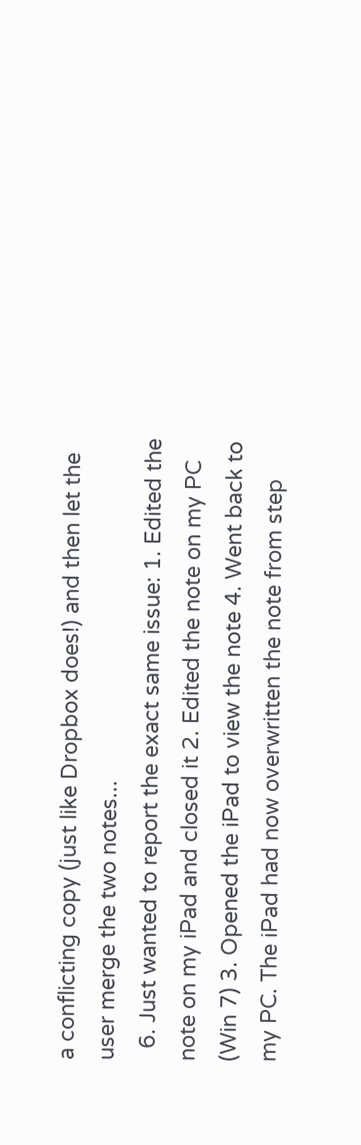a conflicting copy (just like Dropbox does!) and then let the user merge the two notes...
  6. Just wanted to report the exact same issue: 1. Edited the note on my iPad and closed it 2. Edited the note on my PC (Win 7) 3. Opened the iPad to view the note 4. Went back to my PC. The iPad had now overwritten the note from step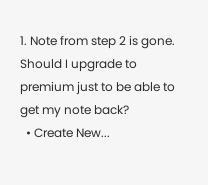1. Note from step 2 is gone. Should I upgrade to premium just to be able to get my note back?
  • Create New...